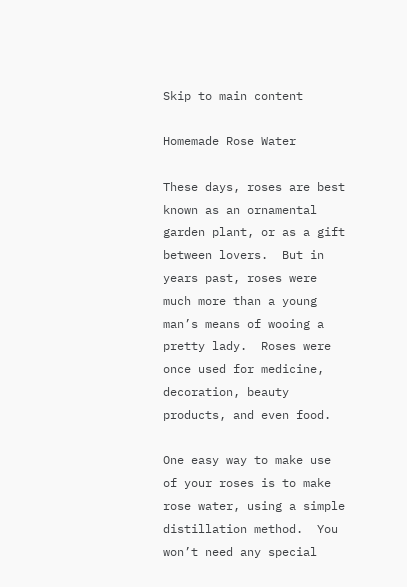Skip to main content

Homemade Rose Water

These days, roses are best known as an ornamental garden plant, or as a gift between lovers.  But in years past, roses were much more than a young man’s means of wooing a pretty lady.  Roses were once used for medicine, decoration, beauty products, and even food.

One easy way to make use of your roses is to make rose water, using a simple distillation method.  You won’t need any special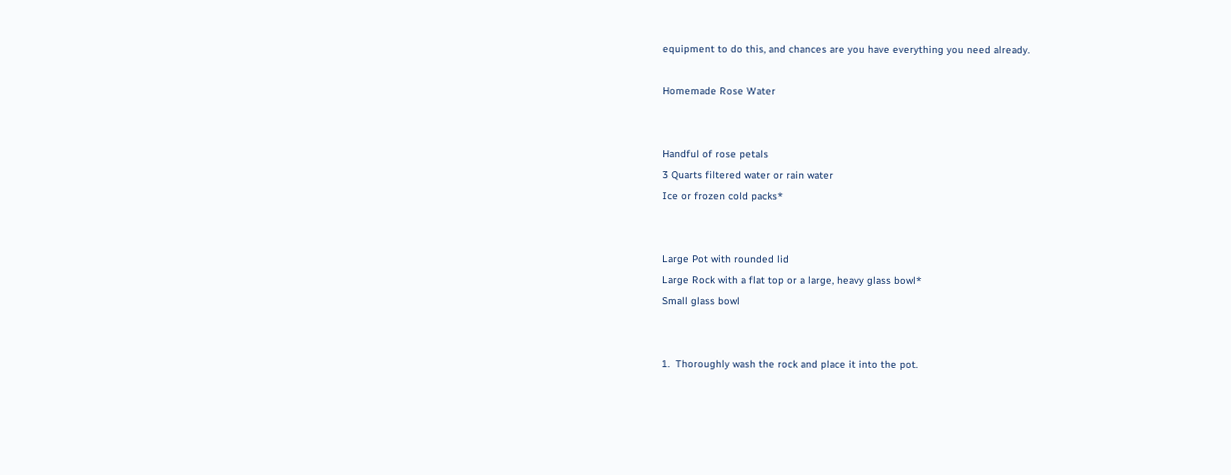equipment to do this, and chances are you have everything you need already.

Homemade Rose Water


Handful of rose petals
3 Quarts filtered water or rain water
Ice or frozen cold packs*


Large Pot with rounded lid
Large Rock with a flat top or a large, heavy glass bowl*
Small glass bowl


1.  Thoroughly wash the rock and place it into the pot.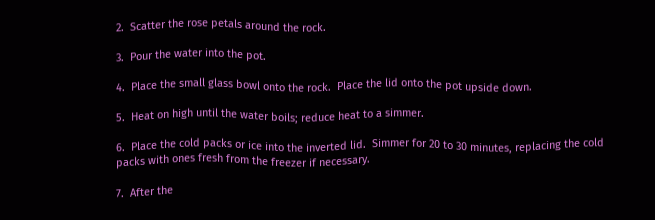2.  Scatter the rose petals around the rock.

3.  Pour the water into the pot.

4.  Place the small glass bowl onto the rock.  Place the lid onto the pot upside down.

5.  Heat on high until the water boils; reduce heat to a simmer.

6.  Place the cold packs or ice into the inverted lid.  Simmer for 20 to 30 minutes, replacing the cold packs with ones fresh from the freezer if necessary.

7.  After the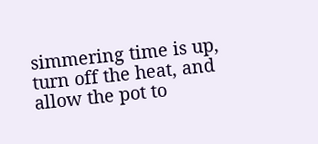simmering time is up, turn off the heat, and allow the pot to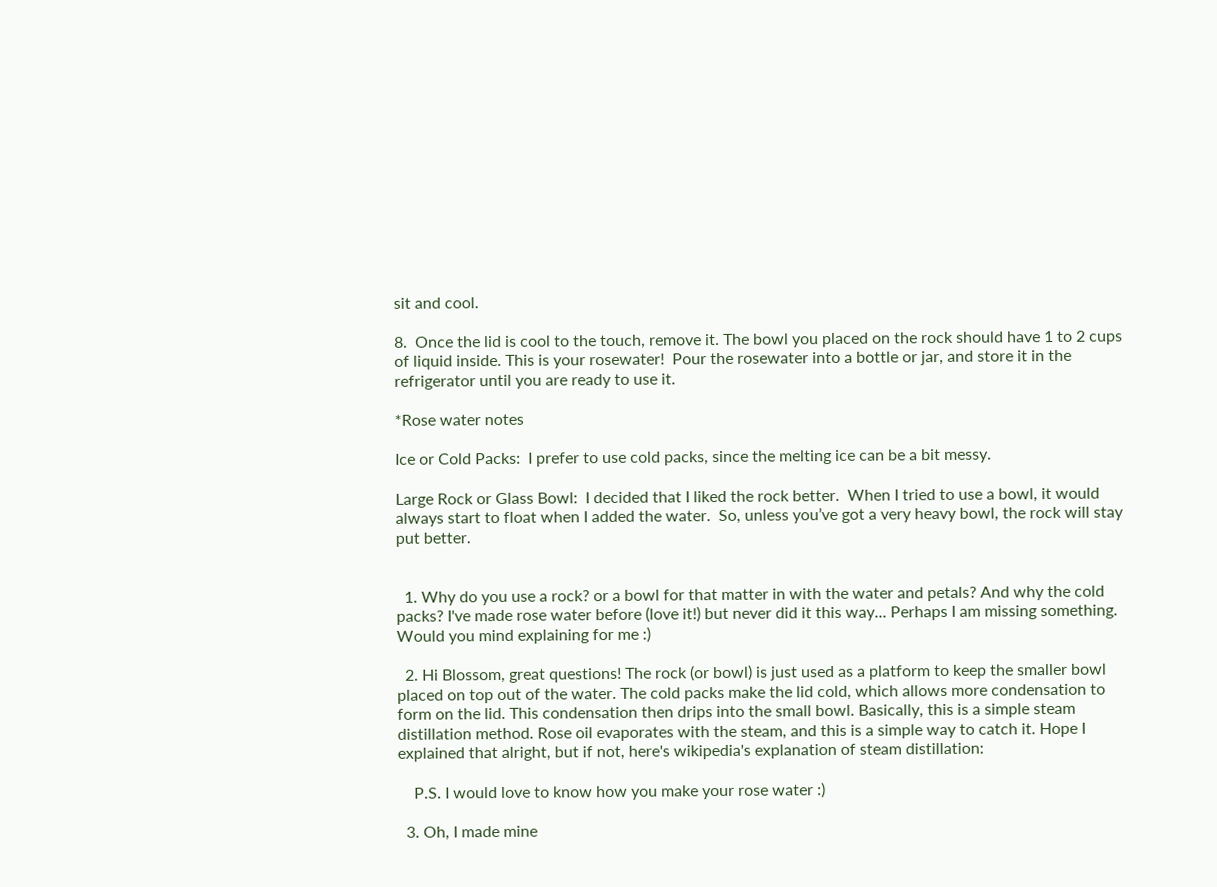sit and cool.

8.  Once the lid is cool to the touch, remove it. The bowl you placed on the rock should have 1 to 2 cups of liquid inside. This is your rosewater!  Pour the rosewater into a bottle or jar, and store it in the refrigerator until you are ready to use it.

*Rose water notes

Ice or Cold Packs:  I prefer to use cold packs, since the melting ice can be a bit messy.

Large Rock or Glass Bowl:  I decided that I liked the rock better.  When I tried to use a bowl, it would always start to float when I added the water.  So, unless you’ve got a very heavy bowl, the rock will stay put better.


  1. Why do you use a rock? or a bowl for that matter in with the water and petals? And why the cold packs? I've made rose water before (love it!) but never did it this way... Perhaps I am missing something. Would you mind explaining for me :)

  2. Hi Blossom, great questions! The rock (or bowl) is just used as a platform to keep the smaller bowl placed on top out of the water. The cold packs make the lid cold, which allows more condensation to form on the lid. This condensation then drips into the small bowl. Basically, this is a simple steam distillation method. Rose oil evaporates with the steam, and this is a simple way to catch it. Hope I explained that alright, but if not, here's wikipedia's explanation of steam distillation:

    P.S. I would love to know how you make your rose water :)

  3. Oh, I made mine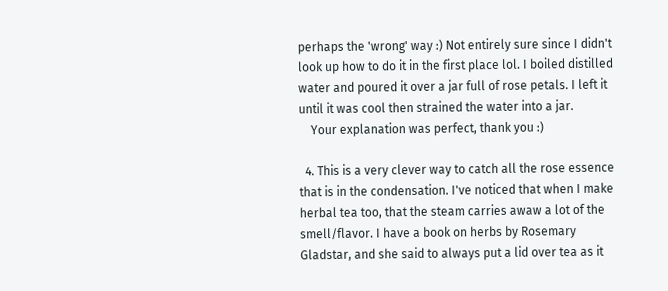perhaps the 'wrong' way :) Not entirely sure since I didn't look up how to do it in the first place lol. I boiled distilled water and poured it over a jar full of rose petals. I left it until it was cool then strained the water into a jar.
    Your explanation was perfect, thank you :)

  4. This is a very clever way to catch all the rose essence that is in the condensation. I've noticed that when I make herbal tea too, that the steam carries awaw a lot of the smell/flavor. I have a book on herbs by Rosemary Gladstar, and she said to always put a lid over tea as it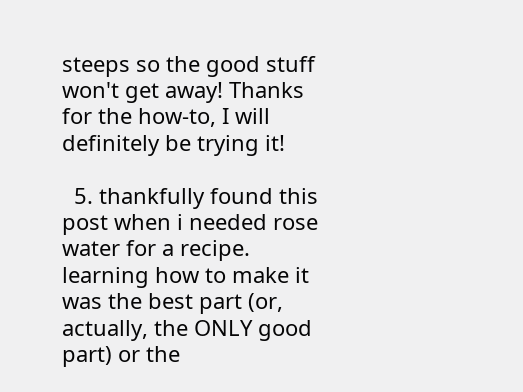steeps so the good stuff won't get away! Thanks for the how-to, I will definitely be trying it!

  5. thankfully found this post when i needed rose water for a recipe. learning how to make it was the best part (or, actually, the ONLY good part) or the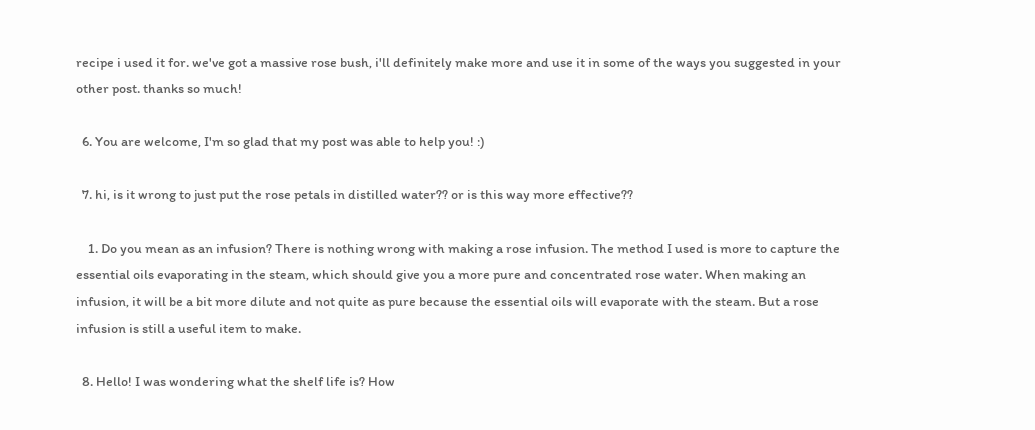recipe i used it for. we've got a massive rose bush, i'll definitely make more and use it in some of the ways you suggested in your other post. thanks so much!

  6. You are welcome, I'm so glad that my post was able to help you! :)

  7. hi, is it wrong to just put the rose petals in distilled water?? or is this way more effective??

    1. Do you mean as an infusion? There is nothing wrong with making a rose infusion. The method I used is more to capture the essential oils evaporating in the steam, which should give you a more pure and concentrated rose water. When making an infusion, it will be a bit more dilute and not quite as pure because the essential oils will evaporate with the steam. But a rose infusion is still a useful item to make.

  8. Hello! I was wondering what the shelf life is? How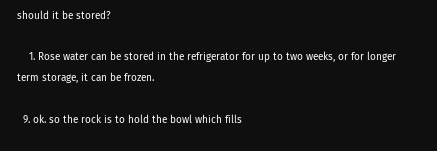should it be stored?

    1. Rose water can be stored in the refrigerator for up to two weeks, or for longer term storage, it can be frozen.

  9. ok. so the rock is to hold the bowl which fills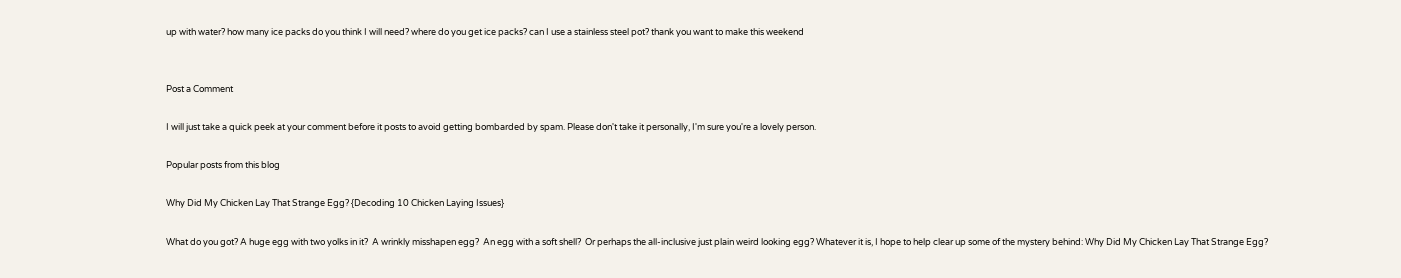up with water? how many ice packs do you think I will need? where do you get ice packs? can I use a stainless steel pot? thank you want to make this weekend


Post a Comment

I will just take a quick peek at your comment before it posts to avoid getting bombarded by spam. Please don't take it personally, I'm sure you're a lovely person.

Popular posts from this blog

Why Did My Chicken Lay That Strange Egg? {Decoding 10 Chicken Laying Issues}

What do you got? A huge egg with two yolks in it?  A wrinkly misshapen egg?  An egg with a soft shell?  Or perhaps the all-inclusive just plain weird looking egg? Whatever it is, I hope to help clear up some of the mystery behind: Why Did My Chicken Lay That Strange Egg?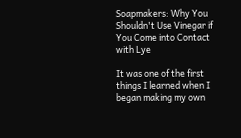Soapmakers: Why You Shouldn't Use Vinegar if You Come into Contact with Lye

It was one of the first things I learned when I began making my own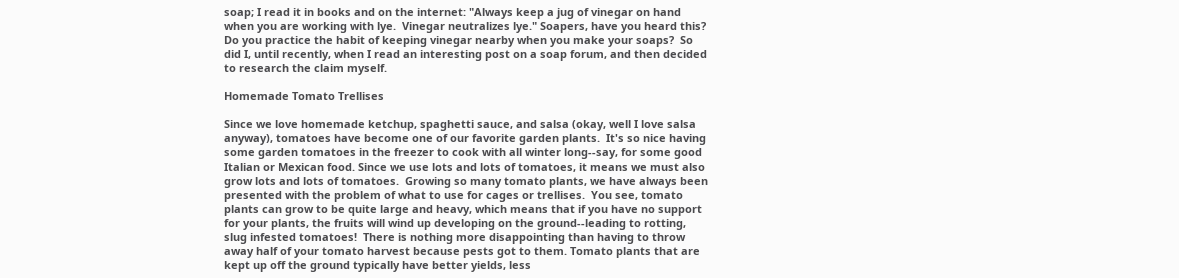soap; I read it in books and on the internet: "Always keep a jug of vinegar on hand when you are working with lye.  Vinegar neutralizes lye." Soapers, have you heard this?  Do you practice the habit of keeping vinegar nearby when you make your soaps?  So did I, until recently, when I read an interesting post on a soap forum, and then decided to research the claim myself.

Homemade Tomato Trellises

Since we love homemade ketchup, spaghetti sauce, and salsa (okay, well I love salsa anyway), tomatoes have become one of our favorite garden plants.  It's so nice having some garden tomatoes in the freezer to cook with all winter long--say, for some good Italian or Mexican food. Since we use lots and lots of tomatoes, it means we must also grow lots and lots of tomatoes.  Growing so many tomato plants, we have always been presented with the problem of what to use for cages or trellises.  You see, tomato plants can grow to be quite large and heavy, which means that if you have no support for your plants, the fruits will wind up developing on the ground--leading to rotting, slug infested tomatoes!  There is nothing more disappointing than having to throw away half of your tomato harvest because pests got to them. Tomato plants that are kept up off the ground typically have better yields, less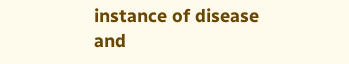instance of disease and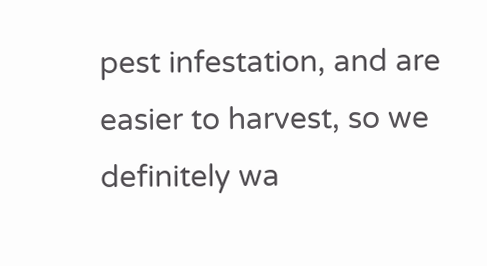pest infestation, and are easier to harvest, so we definitely wa